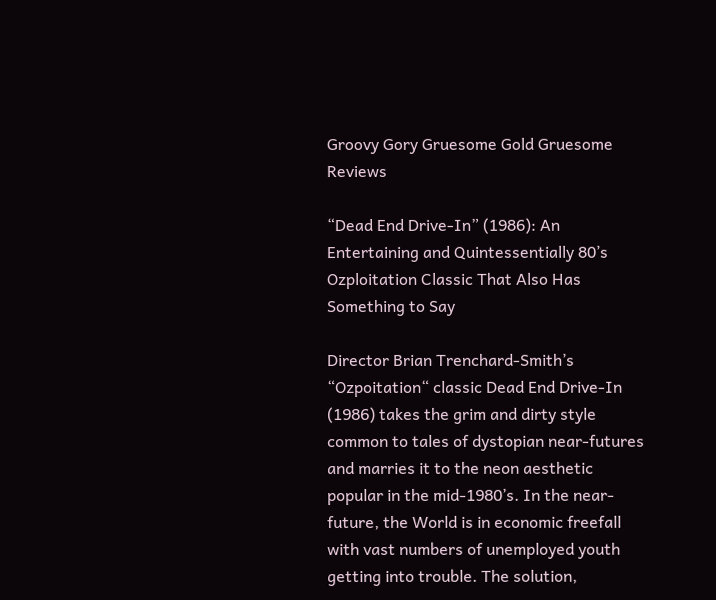Groovy Gory Gruesome Gold Gruesome Reviews

“Dead End Drive-In” (1986): An Entertaining and Quintessentially 80’s Ozploitation Classic That Also Has Something to Say

Director Brian Trenchard-Smith’s “Ozpoitation“ classic Dead End Drive-In (1986) takes the grim and dirty style common to tales of dystopian near-futures and marries it to the neon aesthetic popular in the mid-1980’s. In the near-future, the World is in economic freefall with vast numbers of unemployed youth getting into trouble. The solution,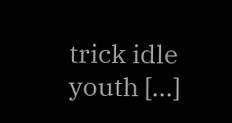trick idle youth […]